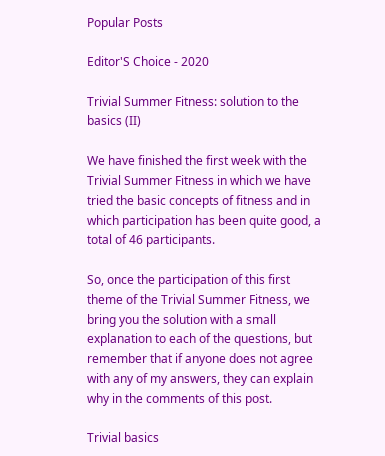Popular Posts

Editor'S Choice - 2020

Trivial Summer Fitness: solution to the basics (II)

We have finished the first week with the Trivial Summer Fitness in which we have tried the basic concepts of fitness and in which participation has been quite good, a total of 46 participants.

So, once the participation of this first theme of the Trivial Summer Fitness, we bring you the solution with a small explanation to each of the questions, but remember that if anyone does not agree with any of my answers, they can explain why in the comments of this post.

Trivial basics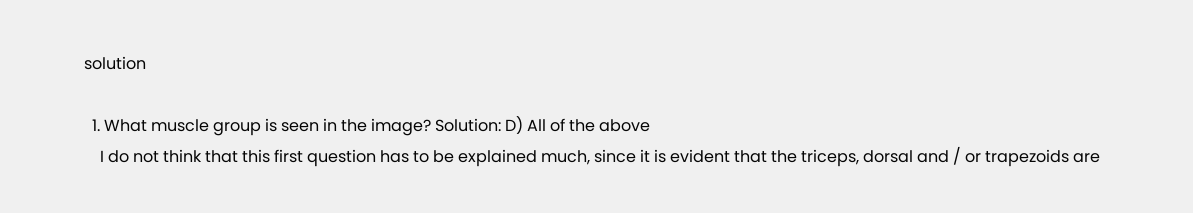solution

  1. What muscle group is seen in the image? Solution: D) All of the above
    I do not think that this first question has to be explained much, since it is evident that the triceps, dorsal and / or trapezoids are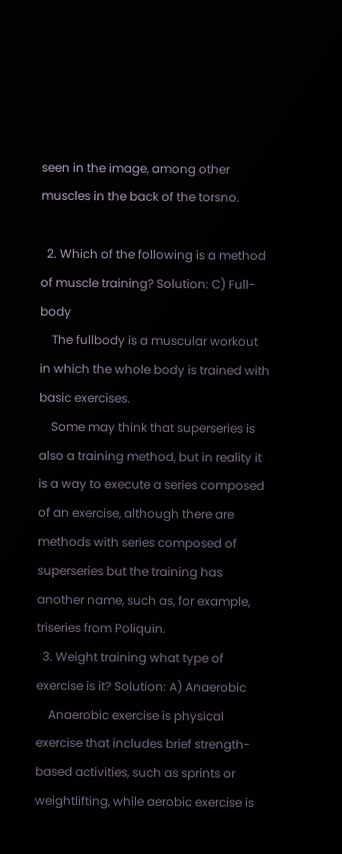seen in the image, among other muscles in the back of the torsno.

  2. Which of the following is a method of muscle training? Solution: C) Full-body
    The fullbody is a muscular workout in which the whole body is trained with basic exercises.
    Some may think that superseries is also a training method, but in reality it is a way to execute a series composed of an exercise, although there are methods with series composed of superseries but the training has another name, such as, for example, triseries from Poliquin.
  3. Weight training what type of exercise is it? Solution: A) Anaerobic
    Anaerobic exercise is physical exercise that includes brief strength-based activities, such as sprints or weightlifting, while aerobic exercise is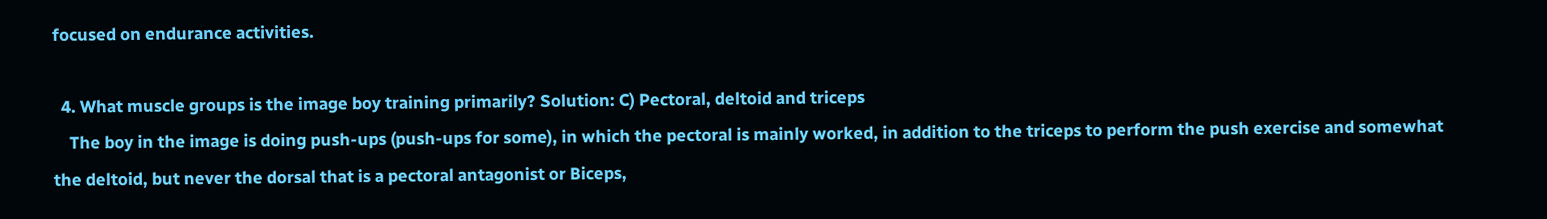focused on endurance activities.

  4. What muscle groups is the image boy training primarily? Solution: C) Pectoral, deltoid and triceps
    The boy in the image is doing push-ups (push-ups for some), in which the pectoral is mainly worked, in addition to the triceps to perform the push exercise and somewhat the deltoid, but never the dorsal that is a pectoral antagonist or Biceps,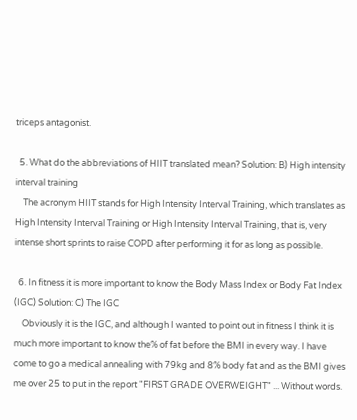triceps antagonist.

  5. What do the abbreviations of HIIT translated mean? Solution: B) High intensity interval training
    The acronym HIIT stands for High Intensity Interval Training, which translates as High Intensity Interval Training or High Intensity Interval Training, that is, very intense short sprints to raise COPD after performing it for as long as possible.

  6. In fitness it is more important to know the Body Mass Index or Body Fat Index (IGC) Solution: C) The IGC
    Obviously it is the IGC, and although I wanted to point out in fitness I think it is much more important to know the% of fat before the BMI in every way. I have come to go a medical annealing with 79kg and 8% body fat and as the BMI gives me over 25 to put in the report "FIRST GRADE OVERWEIGHT" ... Without words.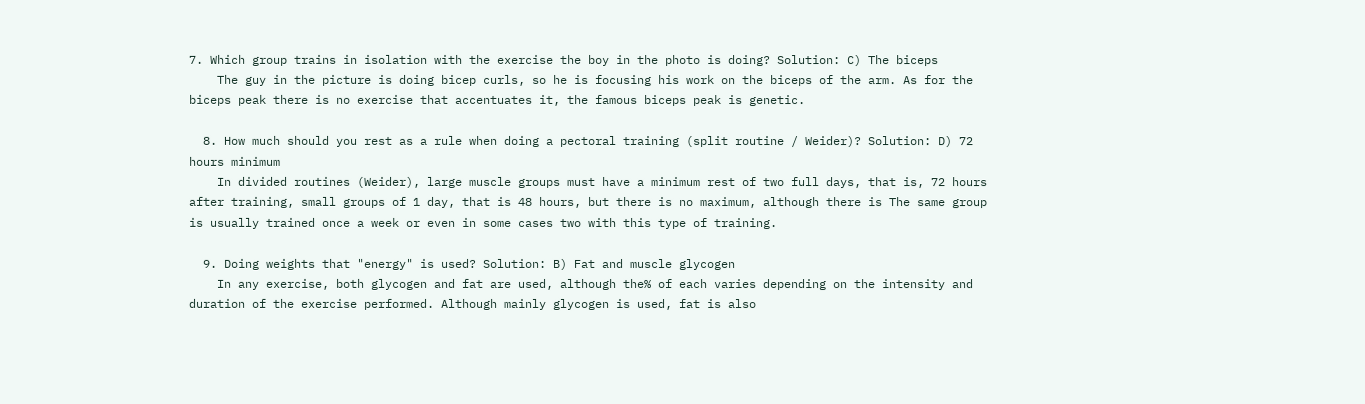7. Which group trains in isolation with the exercise the boy in the photo is doing? Solution: C) The biceps
    The guy in the picture is doing bicep curls, so he is focusing his work on the biceps of the arm. As for the biceps peak there is no exercise that accentuates it, the famous biceps peak is genetic.

  8. How much should you rest as a rule when doing a pectoral training (split routine / Weider)? Solution: D) 72 hours minimum
    In divided routines (Weider), large muscle groups must have a minimum rest of two full days, that is, 72 hours after training, small groups of 1 day, that is 48 hours, but there is no maximum, although there is The same group is usually trained once a week or even in some cases two with this type of training.

  9. Doing weights that "energy" is used? Solution: B) Fat and muscle glycogen
    In any exercise, both glycogen and fat are used, although the% of each varies depending on the intensity and duration of the exercise performed. Although mainly glycogen is used, fat is also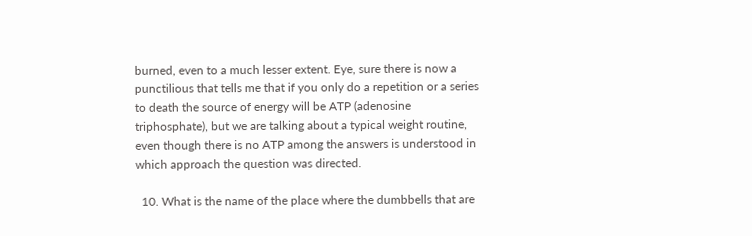burned, even to a much lesser extent. Eye, sure there is now a punctilious that tells me that if you only do a repetition or a series to death the source of energy will be ATP (adenosine triphosphate), but we are talking about a typical weight routine, even though there is no ATP among the answers is understood in which approach the question was directed.

  10. What is the name of the place where the dumbbells that are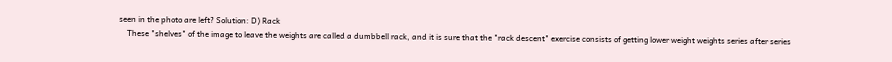seen in the photo are left? Solution: D) Rack
    These "shelves" of the image to leave the weights are called a dumbbell rack, and it is sure that the "rack descent" exercise consists of getting lower weight weights series after series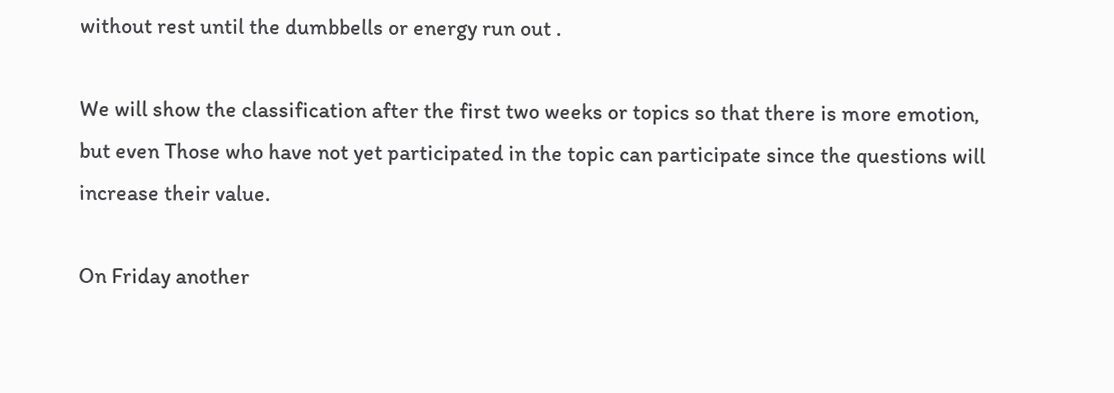without rest until the dumbbells or energy run out .

We will show the classification after the first two weeks or topics so that there is more emotion, but even Those who have not yet participated in the topic can participate since the questions will increase their value.

On Friday another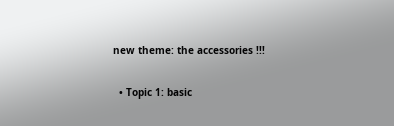new theme: the accessories !!!

  • Topic 1: basic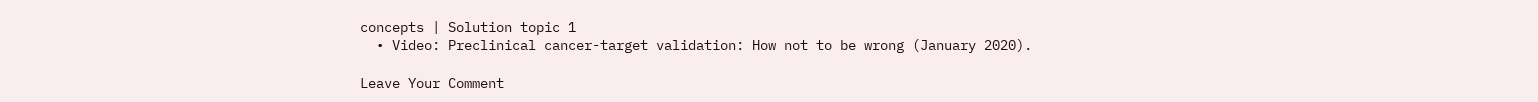concepts | Solution topic 1
  • Video: Preclinical cancer-target validation: How not to be wrong (January 2020).

Leave Your Comment